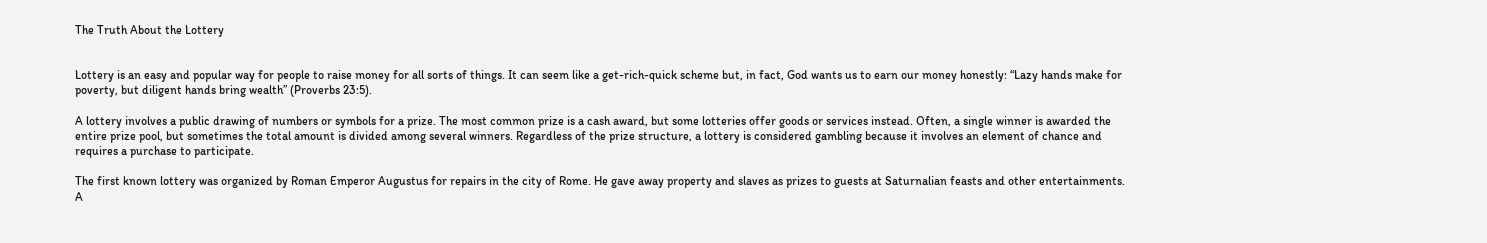The Truth About the Lottery


Lottery is an easy and popular way for people to raise money for all sorts of things. It can seem like a get-rich-quick scheme but, in fact, God wants us to earn our money honestly: “Lazy hands make for poverty, but diligent hands bring wealth” (Proverbs 23:5).

A lottery involves a public drawing of numbers or symbols for a prize. The most common prize is a cash award, but some lotteries offer goods or services instead. Often, a single winner is awarded the entire prize pool, but sometimes the total amount is divided among several winners. Regardless of the prize structure, a lottery is considered gambling because it involves an element of chance and requires a purchase to participate.

The first known lottery was organized by Roman Emperor Augustus for repairs in the city of Rome. He gave away property and slaves as prizes to guests at Saturnalian feasts and other entertainments. A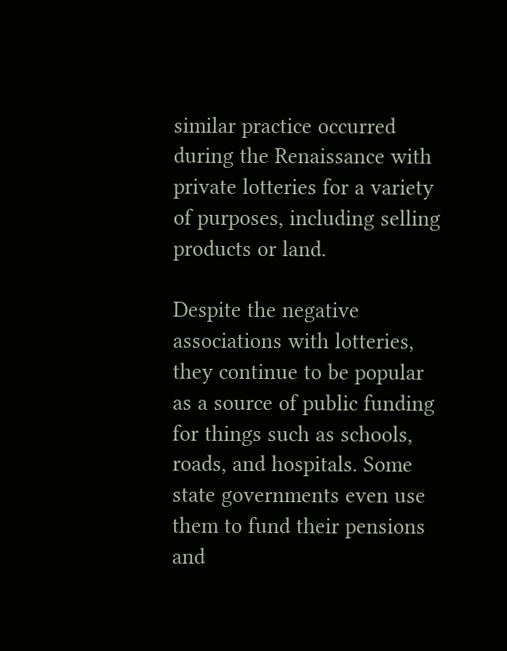similar practice occurred during the Renaissance with private lotteries for a variety of purposes, including selling products or land.

Despite the negative associations with lotteries, they continue to be popular as a source of public funding for things such as schools, roads, and hospitals. Some state governments even use them to fund their pensions and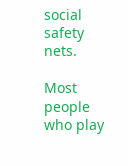social safety nets.

Most people who play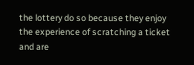the lottery do so because they enjoy the experience of scratching a ticket and are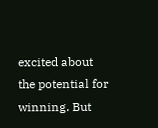excited about the potential for winning. But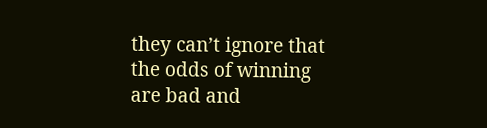they can’t ignore that the odds of winning are bad and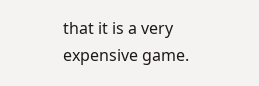that it is a very expensive game.